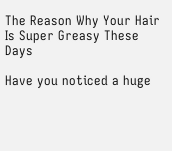The Reason Why Your Hair Is Super Greasy These Days

Have you noticed a huge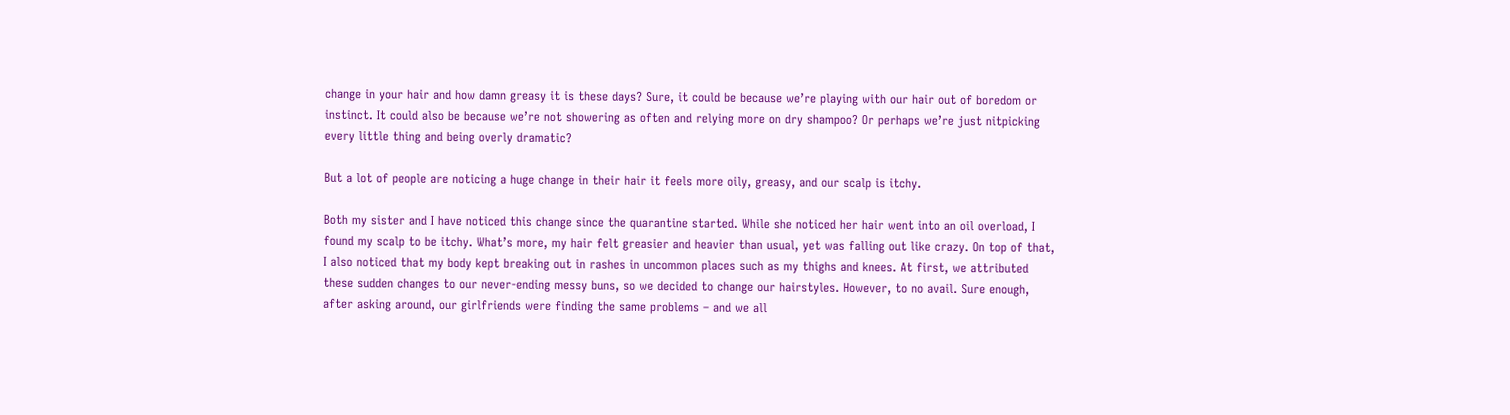change in your hair and how damn greasy it is these days? Sure, it could be because we’re playing with our hair out of boredom or instinct. It could also be because we’re not showering as often and relying more on dry shampoo? Or perhaps we’re just nitpicking every little thing and being overly dramatic?

But a lot of people are noticing a huge change in their hair it feels more oily, greasy, and our scalp is itchy.

Both my sister and I have noticed this change since the quarantine started. While she noticed her hair went into an oil overload, I found my scalp to be itchy. What’s more, my hair felt greasier and heavier than usual, yet was falling out like crazy. On top of that, I also noticed that my body kept breaking out in rashes in uncommon places such as my thighs and knees. At first, we attributed these sudden changes to our never-ending messy buns, so we decided to change our hairstyles. However, to no avail. Sure enough, after asking around, our girlfriends were finding the same problems – and we all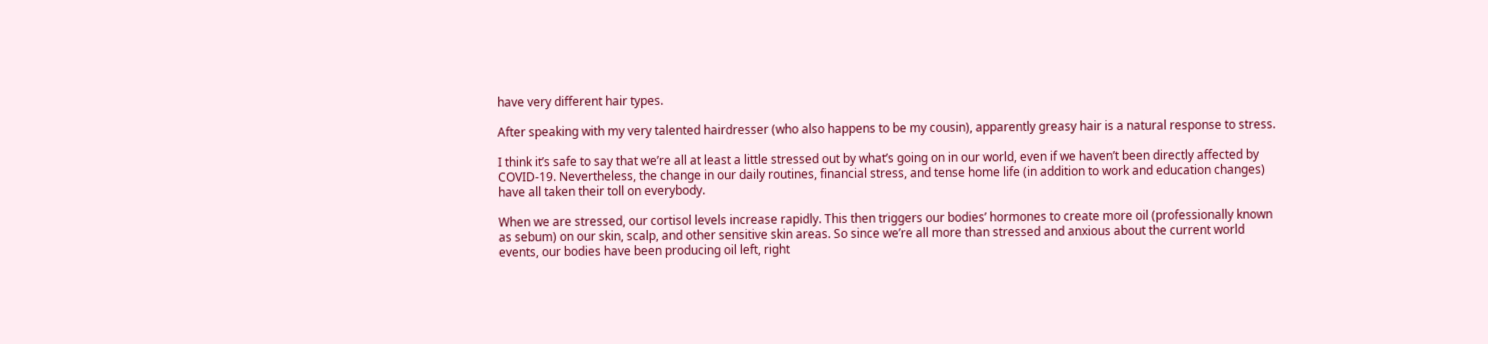have very different hair types.

After speaking with my very talented hairdresser (who also happens to be my cousin), apparently greasy hair is a natural response to stress.

I think it’s safe to say that we’re all at least a little stressed out by what’s going on in our world, even if we haven’t been directly affected by COVID-19. Nevertheless, the change in our daily routines, financial stress, and tense home life (in addition to work and education changes) have all taken their toll on everybody.

When we are stressed, our cortisol levels increase rapidly. This then triggers our bodies’ hormones to create more oil (professionally known as sebum) on our skin, scalp, and other sensitive skin areas. So since we’re all more than stressed and anxious about the current world events, our bodies have been producing oil left, right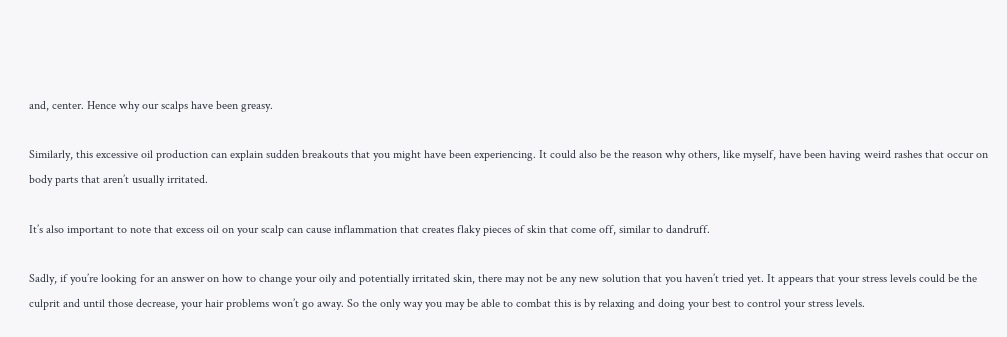and, center. Hence why our scalps have been greasy.

Similarly, this excessive oil production can explain sudden breakouts that you might have been experiencing. It could also be the reason why others, like myself, have been having weird rashes that occur on body parts that aren’t usually irritated.

It’s also important to note that excess oil on your scalp can cause inflammation that creates flaky pieces of skin that come off, similar to dandruff.

Sadly, if you’re looking for an answer on how to change your oily and potentially irritated skin, there may not be any new solution that you haven’t tried yet. It appears that your stress levels could be the culprit and until those decrease, your hair problems won’t go away. So the only way you may be able to combat this is by relaxing and doing your best to control your stress levels.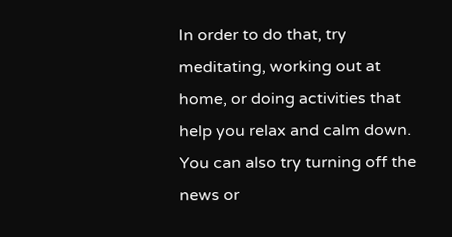In order to do that, try meditating, working out at home, or doing activities that help you relax and calm down. You can also try turning off the news or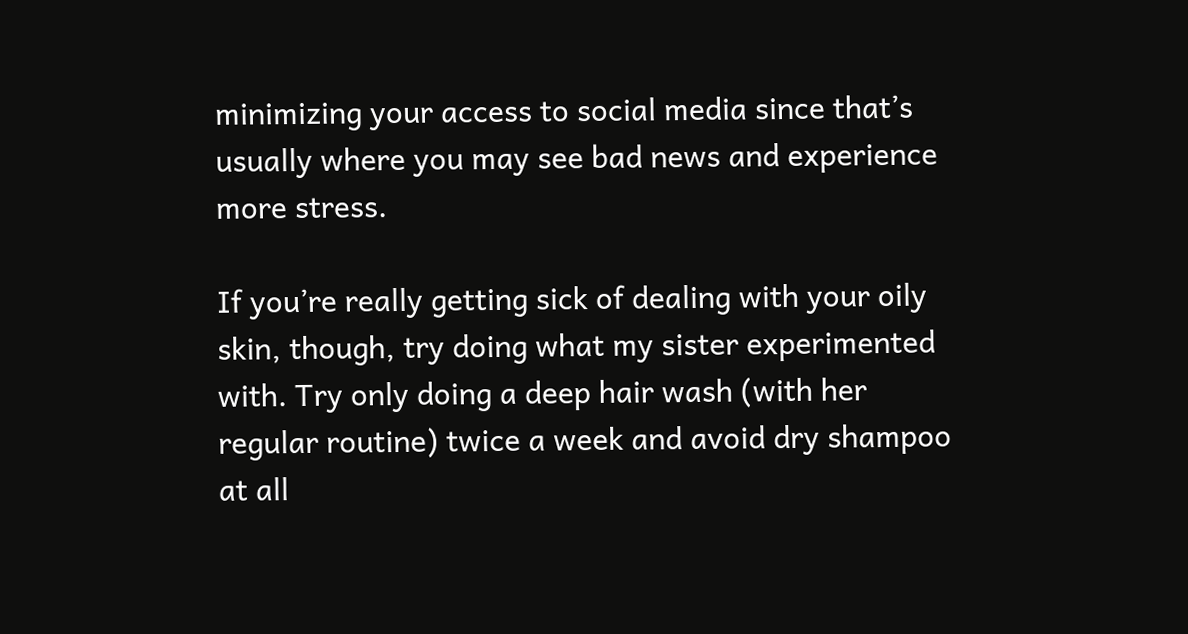minimizing your access to social media since that’s usually where you may see bad news and experience more stress.

If you’re really getting sick of dealing with your oily skin, though, try doing what my sister experimented with. Try only doing a deep hair wash (with her regular routine) twice a week and avoid dry shampoo at all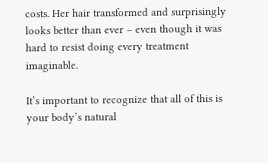costs. Her hair transformed and surprisingly looks better than ever – even though it was hard to resist doing every treatment imaginable.

It’s important to recognize that all of this is your body’s natural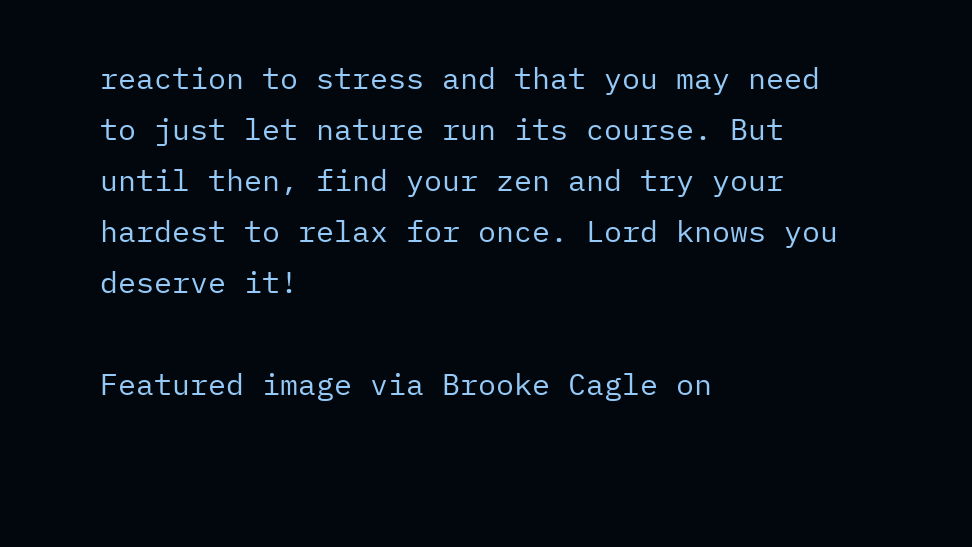reaction to stress and that you may need to just let nature run its course. But until then, find your zen and try your hardest to relax for once. Lord knows you deserve it!

Featured image via Brooke Cagle on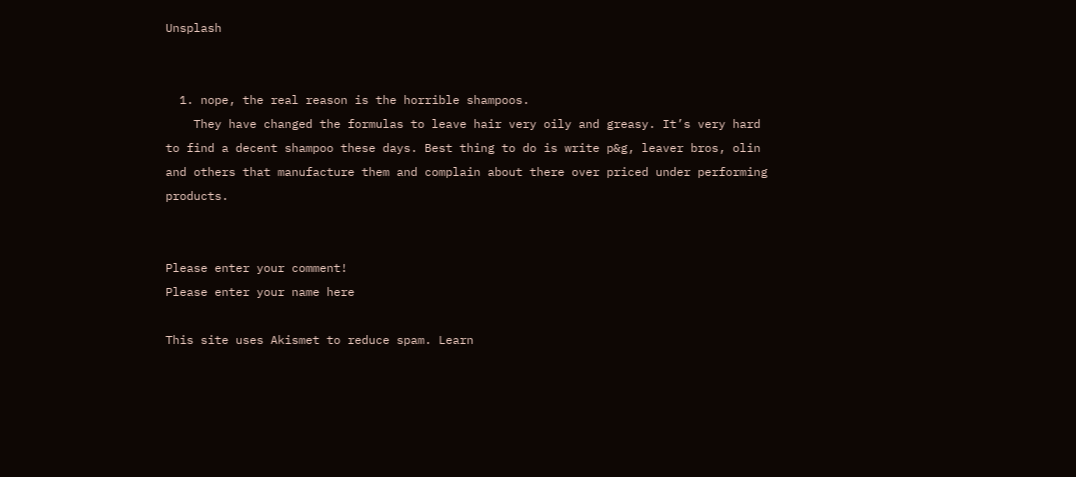Unsplash


  1. nope, the real reason is the horrible shampoos.
    They have changed the formulas to leave hair very oily and greasy. It’s very hard to find a decent shampoo these days. Best thing to do is write p&g, leaver bros, olin and others that manufacture them and complain about there over priced under performing products.


Please enter your comment!
Please enter your name here

This site uses Akismet to reduce spam. Learn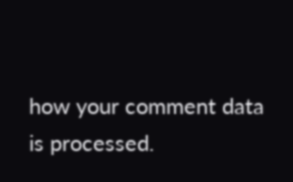how your comment data is processed.